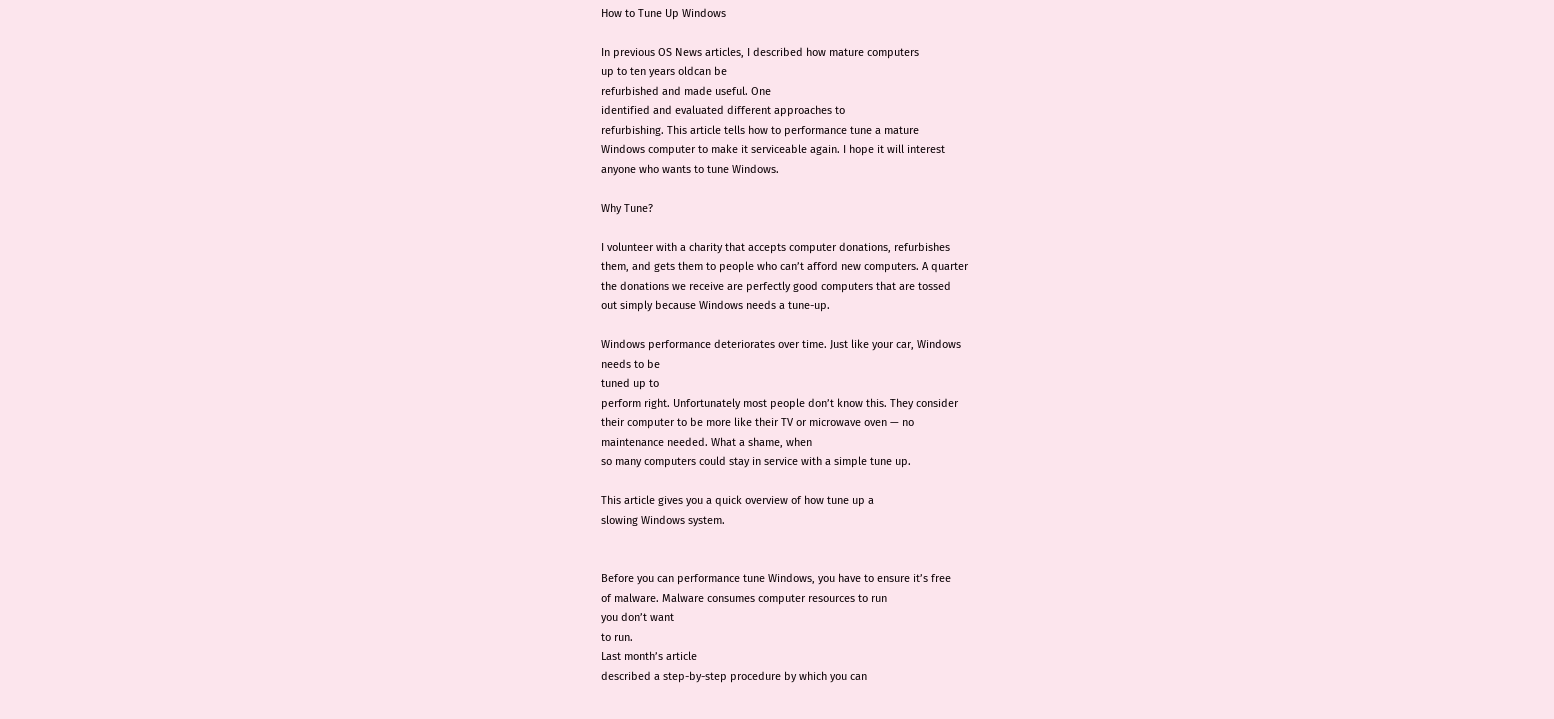How to Tune Up Windows

In previous OS News articles, I described how mature computers
up to ten years oldcan be
refurbished and made useful. One
identified and evaluated different approaches to
refurbishing. This article tells how to performance tune a mature
Windows computer to make it serviceable again. I hope it will interest
anyone who wants to tune Windows.

Why Tune?

I volunteer with a charity that accepts computer donations, refurbishes
them, and gets them to people who can’t afford new computers. A quarter
the donations we receive are perfectly good computers that are tossed
out simply because Windows needs a tune-up.

Windows performance deteriorates over time. Just like your car, Windows
needs to be
tuned up to
perform right. Unfortunately most people don’t know this. They consider
their computer to be more like their TV or microwave oven — no
maintenance needed. What a shame, when
so many computers could stay in service with a simple tune up.

This article gives you a quick overview of how tune up a
slowing Windows system.


Before you can performance tune Windows, you have to ensure it’s free
of malware. Malware consumes computer resources to run
you don’t want
to run.
Last month’s article
described a step-by-step procedure by which you can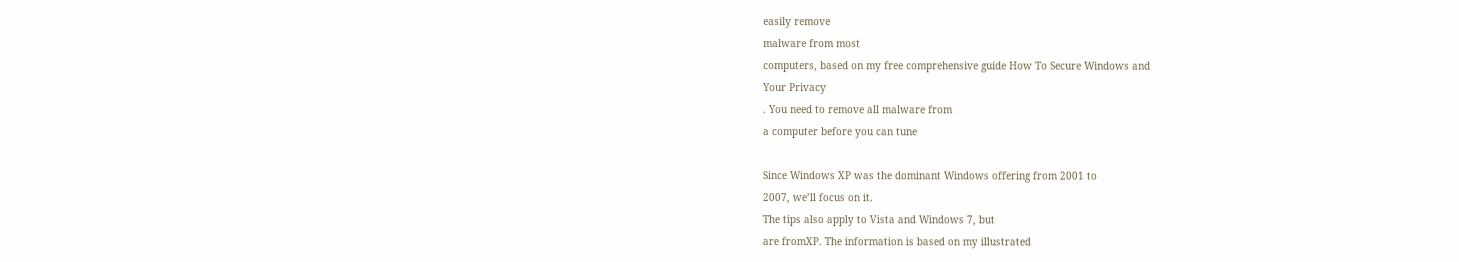easily remove
malware from most
computers, based on my free comprehensive guide How To Secure Windows and
Your Privacy
. You need to remove all malware from
a computer before you can tune

Since Windows XP was the dominant Windows offering from 2001 to
2007, we’ll focus on it.
The tips also apply to Vista and Windows 7, but
are fromXP. The information is based on my illustrated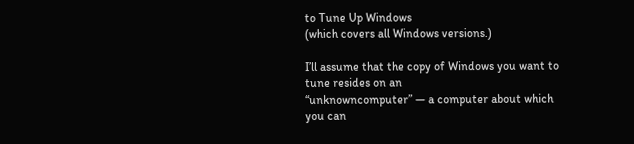to Tune Up Windows
(which covers all Windows versions.)

I’ll assume that the copy of Windows you want to tune resides on an
“unknowncomputer” — a computer about which you can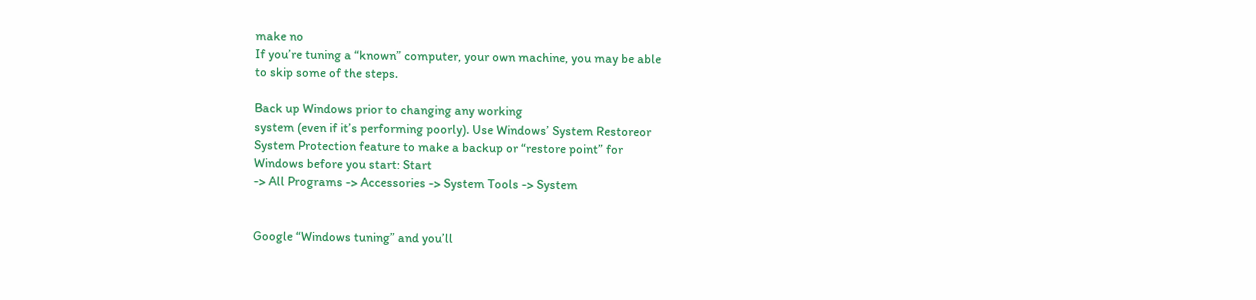make no
If you’re tuning a “known” computer, your own machine, you may be able
to skip some of the steps.

Back up Windows prior to changing any working
system (even if it’s performing poorly). Use Windows’ System Restoreor
System Protection feature to make a backup or “restore point” for
Windows before you start: Start
-> All Programs -> Accessories -> System Tools -> System


Google “Windows tuning” and you’ll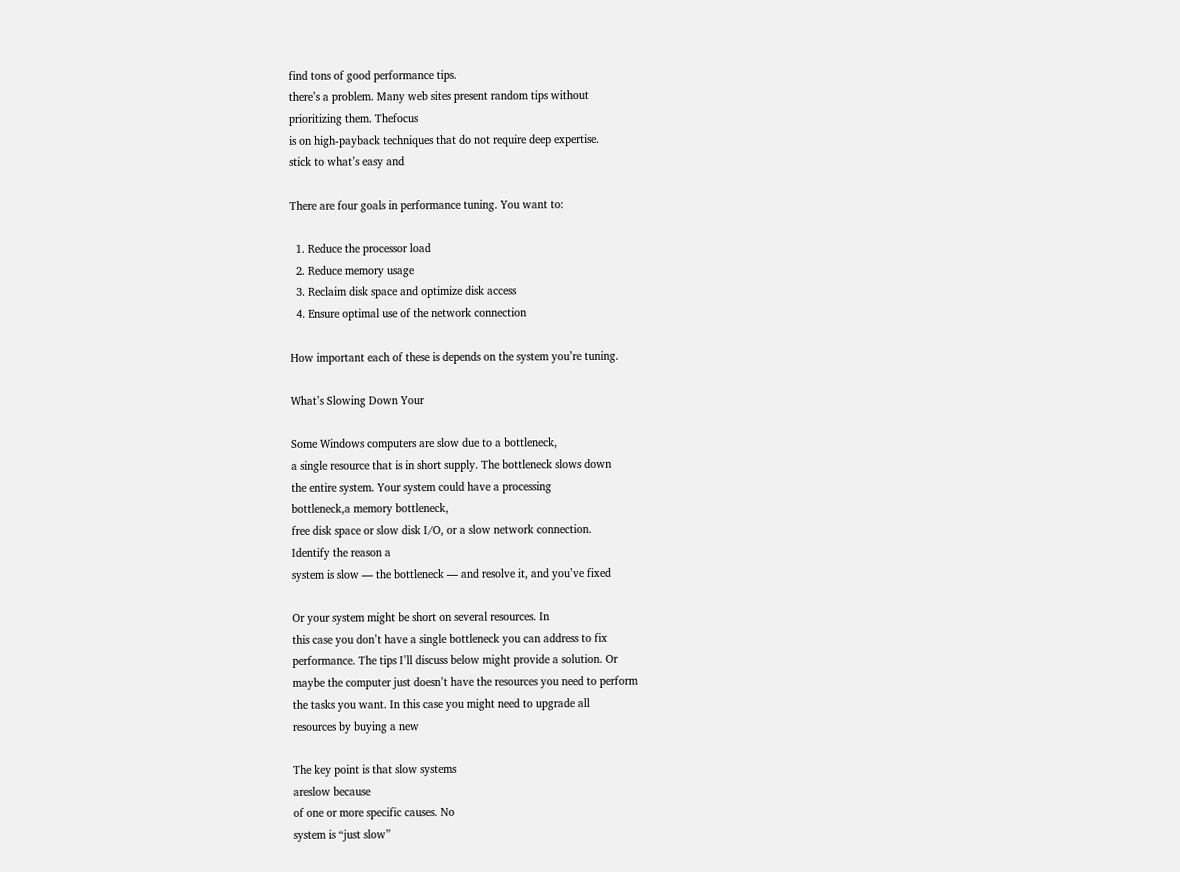find tons of good performance tips.
there’s a problem. Many web sites present random tips without
prioritizing them. Thefocus
is on high-payback techniques that do not require deep expertise.
stick to what’s easy and

There are four goals in performance tuning. You want to:

  1. Reduce the processor load
  2. Reduce memory usage
  3. Reclaim disk space and optimize disk access
  4. Ensure optimal use of the network connection

How important each of these is depends on the system you’re tuning.

What’s Slowing Down Your

Some Windows computers are slow due to a bottleneck,
a single resource that is in short supply. The bottleneck slows down
the entire system. Your system could have a processing
bottleneck,a memory bottleneck,
free disk space or slow disk I/O, or a slow network connection.
Identify the reason a
system is slow — the bottleneck — and resolve it, and you’ve fixed

Or your system might be short on several resources. In
this case you don’t have a single bottleneck you can address to fix
performance. The tips I’ll discuss below might provide a solution. Or
maybe the computer just doesn’t have the resources you need to perform
the tasks you want. In this case you might need to upgrade all
resources by buying a new

The key point is that slow systems
areslow because
of one or more specific causes. No
system is “just slow”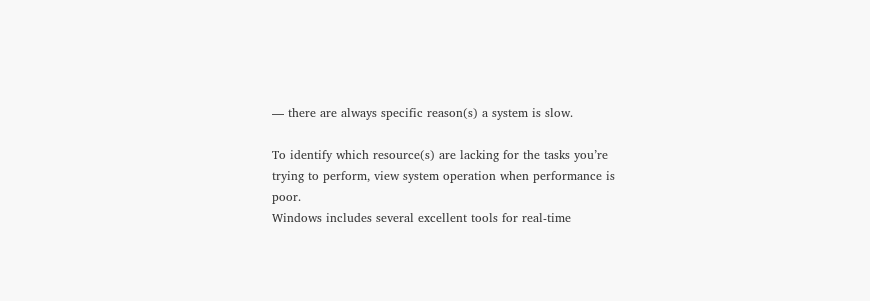— there are always specific reason(s) a system is slow.

To identify which resource(s) are lacking for the tasks you’re
trying to perform, view system operation when performance is poor.
Windows includes several excellent tools for real-time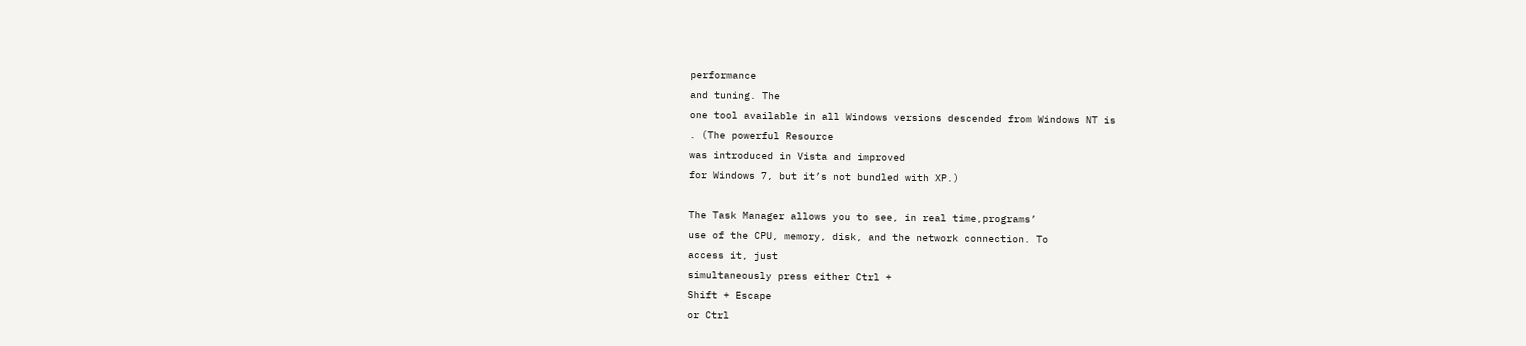performance
and tuning. The
one tool available in all Windows versions descended from Windows NT is
. (The powerful Resource
was introduced in Vista and improved
for Windows 7, but it’s not bundled with XP.)

The Task Manager allows you to see, in real time,programs’
use of the CPU, memory, disk, and the network connection. To
access it, just
simultaneously press either Ctrl +
Shift + Escape
or Ctrl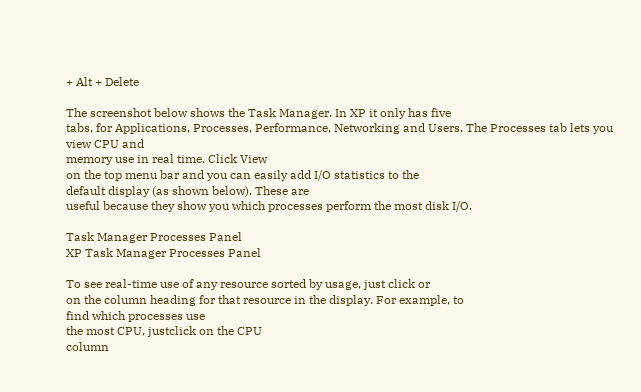+ Alt + Delete

The screenshot below shows the Task Manager. In XP it only has five
tabs, for Applications, Processes, Performance, Networking and Users. The Processes tab lets you view CPU and
memory use in real time. Click View
on the top menu bar and you can easily add I/O statistics to the
default display (as shown below). These are
useful because they show you which processes perform the most disk I/O.

Task Manager Processes Panel
XP Task Manager Processes Panel

To see real-time use of any resource sorted by usage, just click or
on the column heading for that resource in the display. For example, to
find which processes use
the most CPU, justclick on the CPU
column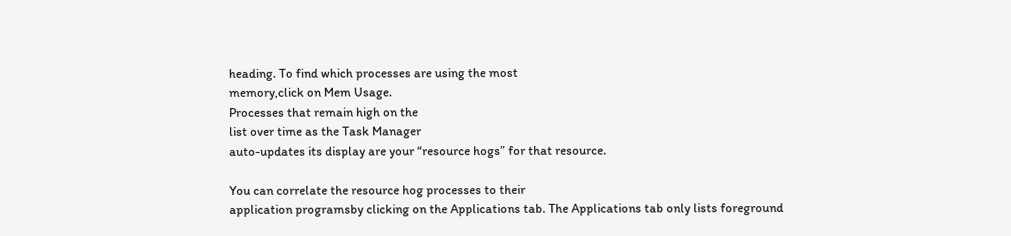heading. To find which processes are using the most
memory,click on Mem Usage.
Processes that remain high on the
list over time as the Task Manager
auto-updates its display are your “resource hogs” for that resource.

You can correlate the resource hog processes to their
application programsby clicking on the Applications tab. The Applications tab only lists foreground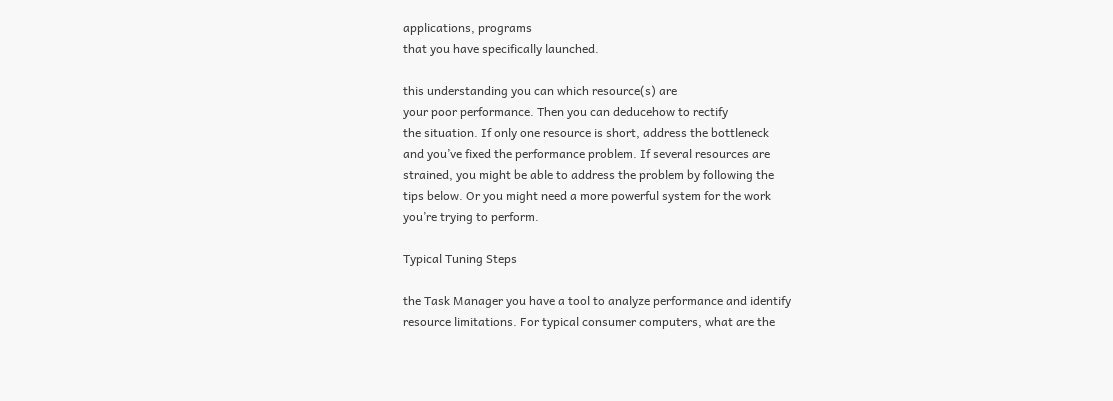applications, programs
that you have specifically launched.

this understanding you can which resource(s) are
your poor performance. Then you can deducehow to rectify
the situation. If only one resource is short, address the bottleneck
and you’ve fixed the performance problem. If several resources are
strained, you might be able to address the problem by following the
tips below. Or you might need a more powerful system for the work
you’re trying to perform.

Typical Tuning Steps

the Task Manager you have a tool to analyze performance and identify
resource limitations. For typical consumer computers, what are the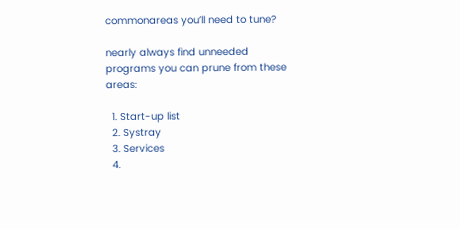commonareas you’ll need to tune?

nearly always find unneeded programs you can prune from these areas:

  1. Start-up list
  2. Systray
  3. Services
  4.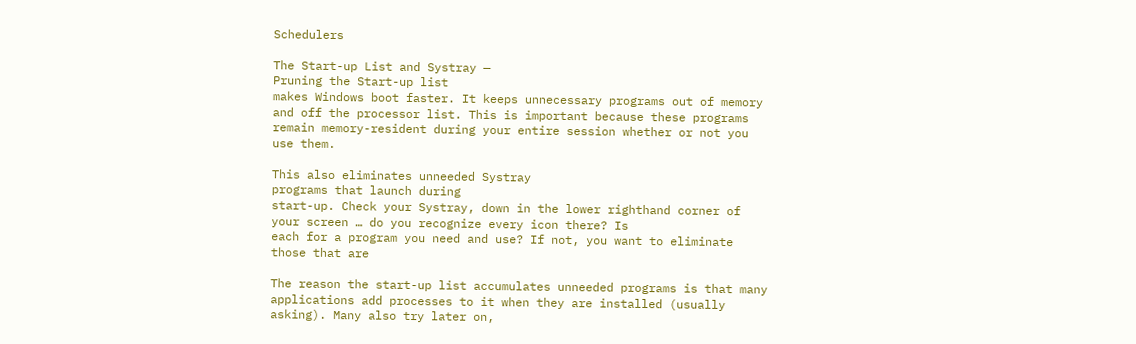Schedulers

The Start-up List and Systray —
Pruning the Start-up list
makes Windows boot faster. It keeps unnecessary programs out of memory
and off the processor list. This is important because these programs
remain memory-resident during your entire session whether or not you
use them.

This also eliminates unneeded Systray
programs that launch during
start-up. Check your Systray, down in the lower righthand corner of
your screen … do you recognize every icon there? Is
each for a program you need and use? If not, you want to eliminate
those that are

The reason the start-up list accumulates unneeded programs is that many
applications add processes to it when they are installed (usually
asking). Many also try later on,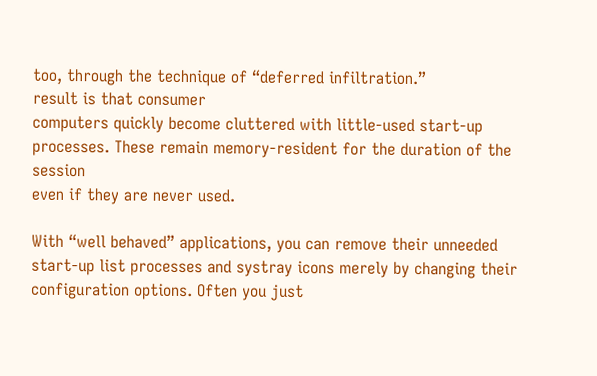too, through the technique of “deferred infiltration.”
result is that consumer
computers quickly become cluttered with little-used start-up
processes. These remain memory-resident for the duration of the session
even if they are never used.

With “well behaved” applications, you can remove their unneeded
start-up list processes and systray icons merely by changing their
configuration options. Often you just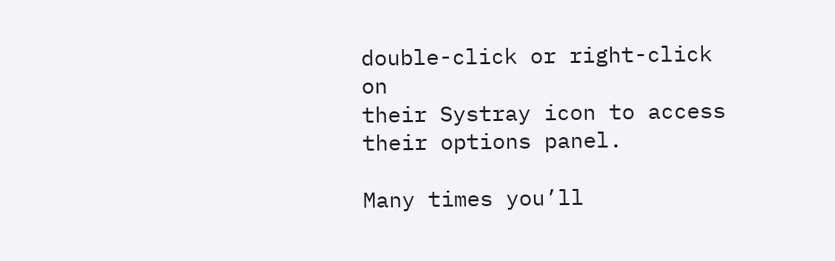double-click or right-click on
their Systray icon to access their options panel.

Many times you’ll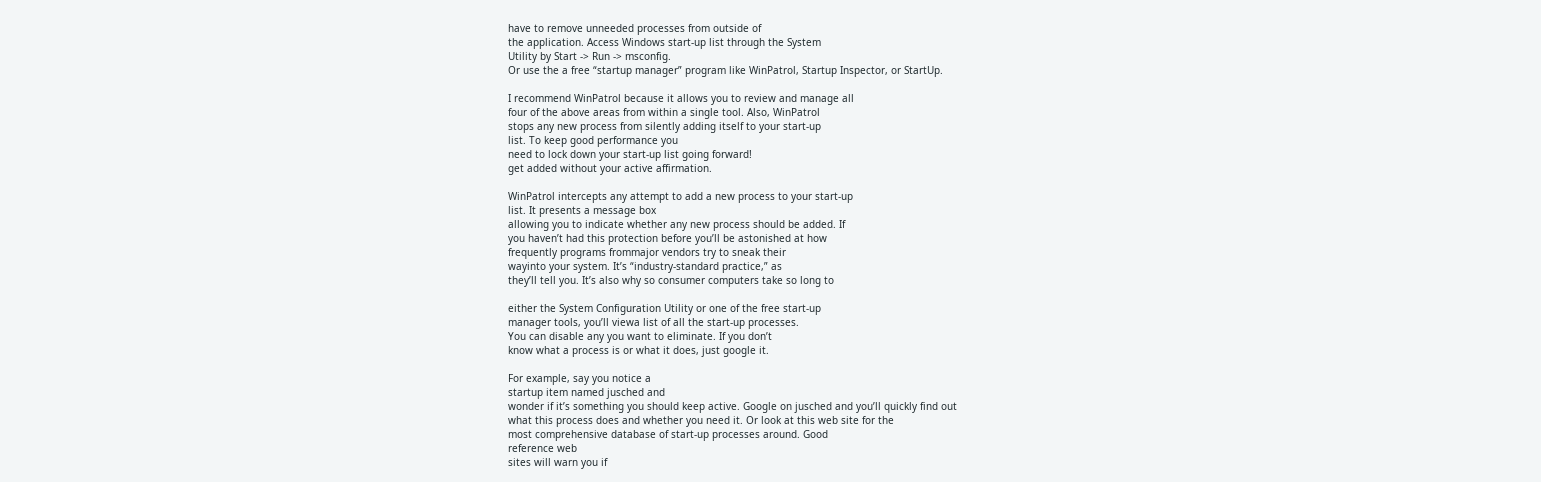have to remove unneeded processes from outside of
the application. Access Windows start-up list through the System
Utility by Start -> Run -> msconfig.
Or use the a free “startup manager” program like WinPatrol, Startup Inspector, or StartUp.

I recommend WinPatrol because it allows you to review and manage all
four of the above areas from within a single tool. Also, WinPatrol
stops any new process from silently adding itself to your start-up
list. To keep good performance you
need to lock down your start-up list going forward!
get added without your active affirmation.

WinPatrol intercepts any attempt to add a new process to your start-up
list. It presents a message box
allowing you to indicate whether any new process should be added. If
you haven’t had this protection before you’ll be astonished at how
frequently programs frommajor vendors try to sneak their
wayinto your system. It’s “industry-standard practice,” as
they’ll tell you. It’s also why so consumer computers take so long to

either the System Configuration Utility or one of the free start-up
manager tools, you’ll viewa list of all the start-up processes.
You can disable any you want to eliminate. If you don’t
know what a process is or what it does, just google it.

For example, say you notice a
startup item named jusched and
wonder if it’s something you should keep active. Google on jusched and you’ll quickly find out
what this process does and whether you need it. Or look at this web site for the
most comprehensive database of start-up processes around. Good
reference web
sites will warn you if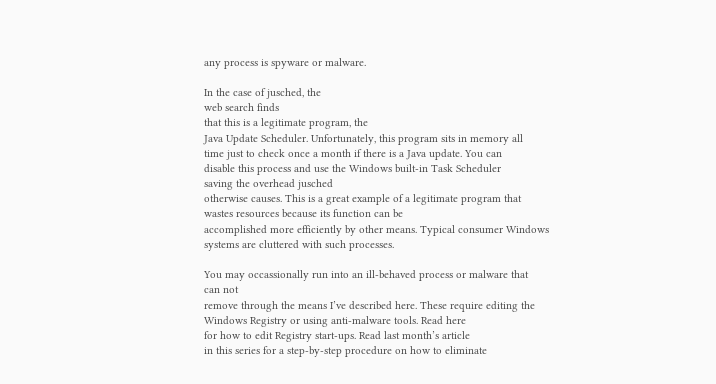any process is spyware or malware.

In the case of jusched, the
web search finds
that this is a legitimate program, the
Java Update Scheduler. Unfortunately, this program sits in memory all
time just to check once a month if there is a Java update. You can
disable this process and use the Windows built-in Task Scheduler
saving the overhead jusched
otherwise causes. This is a great example of a legitimate program that
wastes resources because its function can be
accomplished more efficiently by other means. Typical consumer Windows
systems are cluttered with such processes.

You may occassionally run into an ill-behaved process or malware that
can not
remove through the means I’ve described here. These require editing the
Windows Registry or using anti-malware tools. Read here
for how to edit Registry start-ups. Read last month’s article
in this series for a step-by-step procedure on how to eliminate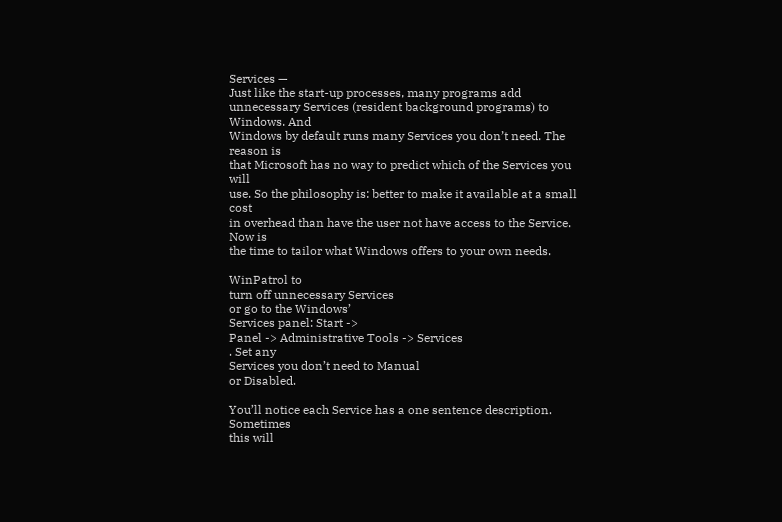Services —
Just like the start-up processes, many programs add
unnecessary Services (resident background programs) to Windows. And
Windows by default runs many Services you don’t need. The reason is
that Microsoft has no way to predict which of the Services you will
use. So the philosophy is: better to make it available at a small cost
in overhead than have the user not have access to the Service. Now is
the time to tailor what Windows offers to your own needs.

WinPatrol to
turn off unnecessary Services
or go to the Windows’
Services panel: Start ->
Panel -> Administrative Tools -> Services
. Set any
Services you don’t need to Manual
or Disabled.

You’ll notice each Service has a one sentence description. Sometimes
this will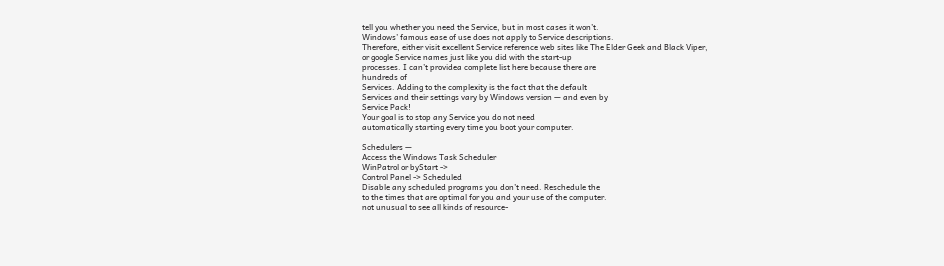tell you whether you need the Service, but in most cases it won’t.
Windows’ famous ease of use does not apply to Service descriptions.
Therefore, either visit excellent Service reference web sites like The Elder Geek and Black Viper,
or google Service names just like you did with the start-up
processes. I can’t providea complete list here because there are
hundreds of
Services. Adding to the complexity is the fact that the default
Services and their settings vary by Windows version — and even by
Service Pack!
Your goal is to stop any Service you do not need
automatically starting every time you boot your computer.

Schedulers —
Access the Windows Task Scheduler
WinPatrol or byStart ->
Control Panel -> Scheduled
Disable any scheduled programs you don’t need. Reschedule the
to the times that are optimal for you and your use of the computer.
not unusual to see all kinds of resource-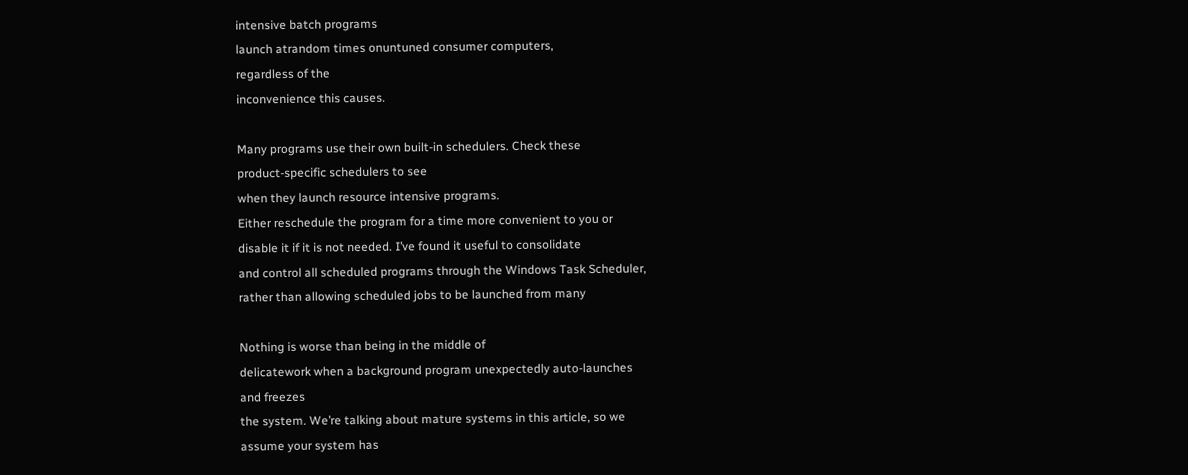intensive batch programs
launch atrandom times onuntuned consumer computers,
regardless of the
inconvenience this causes.

Many programs use their own built-in schedulers. Check these
product-specific schedulers to see
when they launch resource intensive programs.
Either reschedule the program for a time more convenient to you or
disable it if it is not needed. I’ve found it useful to consolidate
and control all scheduled programs through the Windows Task Scheduler,
rather than allowing scheduled jobs to be launched from many

Nothing is worse than being in the middle of
delicatework when a background program unexpectedly auto-launches
and freezes
the system. We’re talking about mature systems in this article, so we
assume your system has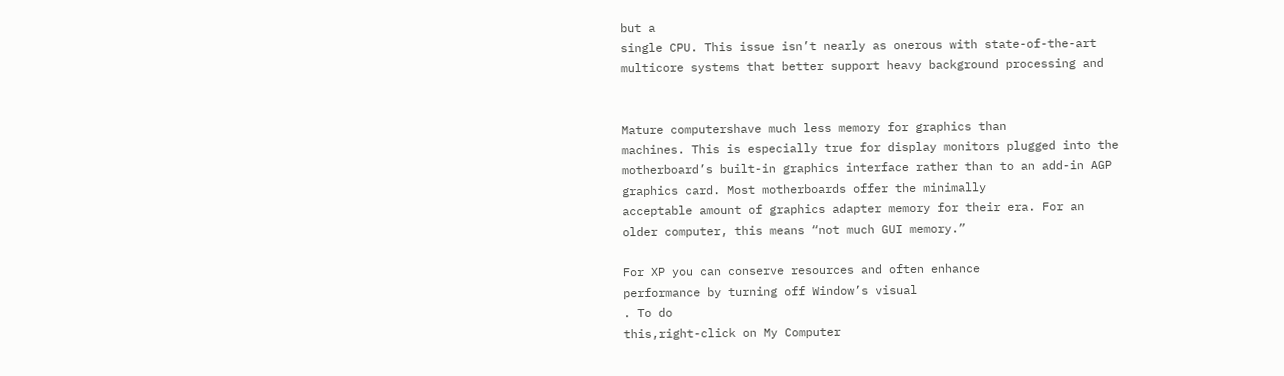but a
single CPU. This issue isn’t nearly as onerous with state-of-the-art
multicore systems that better support heavy background processing and


Mature computershave much less memory for graphics than
machines. This is especially true for display monitors plugged into the
motherboard’s built-in graphics interface rather than to an add-in AGP
graphics card. Most motherboards offer the minimally
acceptable amount of graphics adapter memory for their era. For an
older computer, this means “not much GUI memory.”

For XP you can conserve resources and often enhance
performance by turning off Window’s visual
. To do
this,right-click on My Computer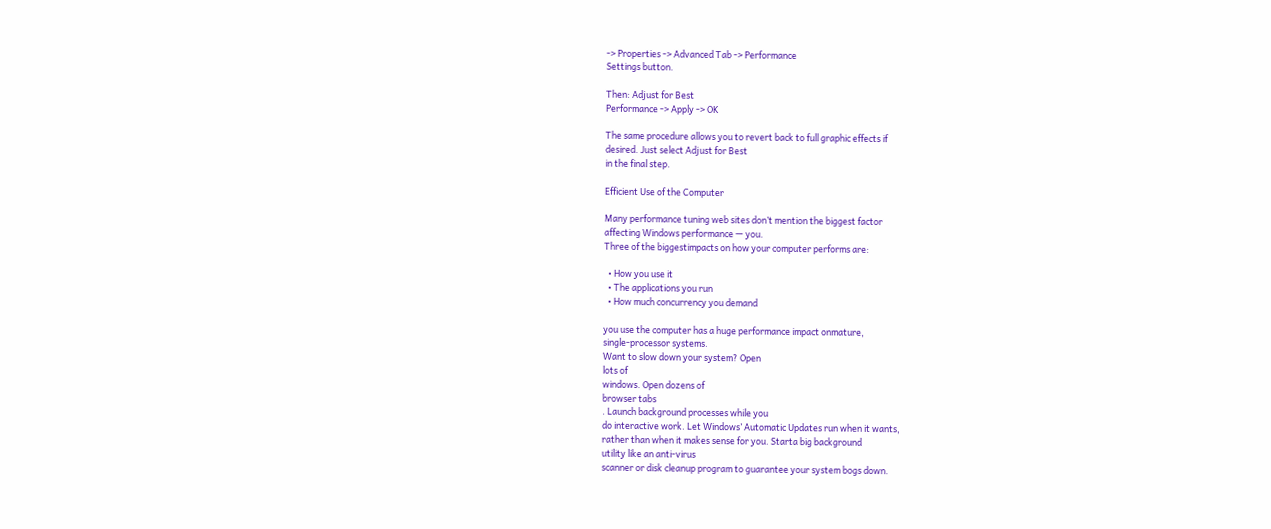-> Properties -> Advanced Tab -> Performance
Settings button.

Then: Adjust for Best
Performance -> Apply -> OK

The same procedure allows you to revert back to full graphic effects if
desired. Just select Adjust for Best
in the final step.

Efficient Use of the Computer

Many performance tuning web sites don’t mention the biggest factor
affecting Windows performance — you.
Three of the biggestimpacts on how your computer performs are:

  • How you use it
  • The applications you run
  • How much concurrency you demand

you use the computer has a huge performance impact onmature,
single-processor systems.
Want to slow down your system? Open
lots of
windows. Open dozens of
browser tabs
. Launch background processes while you
do interactive work. Let Windows’ Automatic Updates run when it wants,
rather than when it makes sense for you. Starta big background
utility like an anti-virus
scanner or disk cleanup program to guarantee your system bogs down.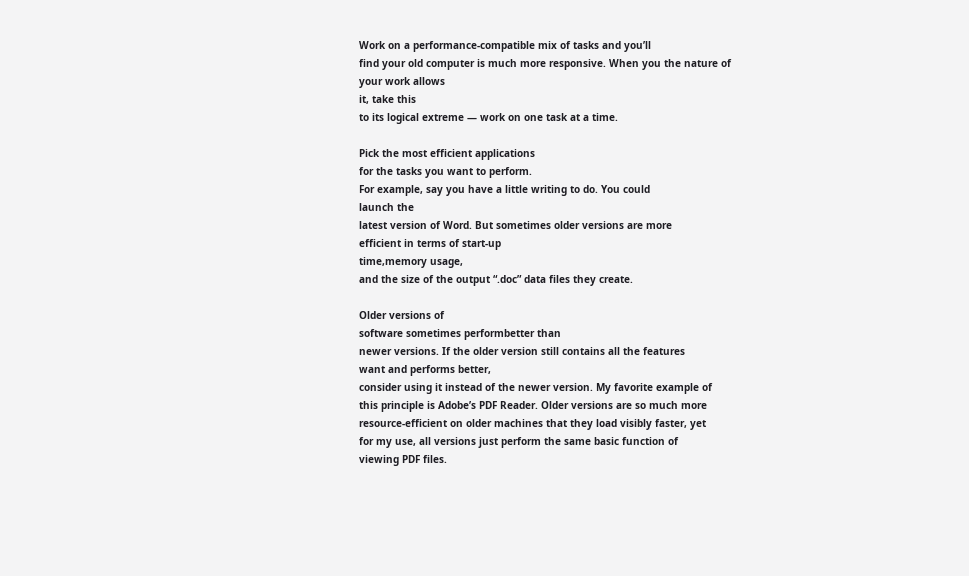Work on a performance-compatible mix of tasks and you’ll
find your old computer is much more responsive. When you the nature of
your work allows
it, take this
to its logical extreme — work on one task at a time.

Pick the most efficient applications
for the tasks you want to perform.
For example, say you have a little writing to do. You could
launch the
latest version of Word. But sometimes older versions are more
efficient in terms of start-up
time,memory usage,
and the size of the output “.doc” data files they create.

Older versions of
software sometimes performbetter than
newer versions. If the older version still contains all the features
want and performs better,
consider using it instead of the newer version. My favorite example of
this principle is Adobe’s PDF Reader. Older versions are so much more
resource-efficient on older machines that they load visibly faster, yet
for my use, all versions just perform the same basic function of
viewing PDF files.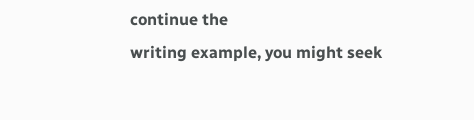continue the
writing example, you might seek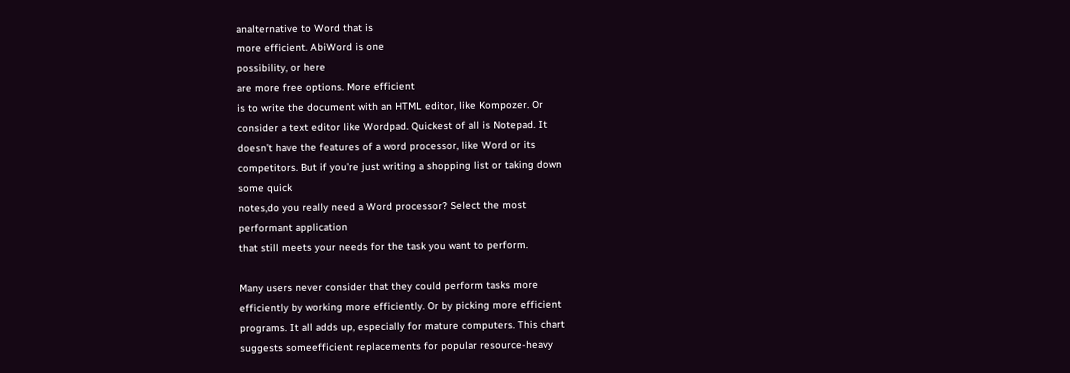analternative to Word that is
more efficient. AbiWord is one
possibility, or here
are more free options. More efficient
is to write the document with an HTML editor, like Kompozer. Or
consider a text editor like Wordpad. Quickest of all is Notepad. It
doesn’t have the features of a word processor, like Word or its
competitors. But if you’re just writing a shopping list or taking down
some quick
notes,do you really need a Word processor? Select the most
performant application
that still meets your needs for the task you want to perform.

Many users never consider that they could perform tasks more
efficiently by working more efficiently. Or by picking more efficient
programs. It all adds up, especially for mature computers. This chart
suggests someefficient replacements for popular resource-heavy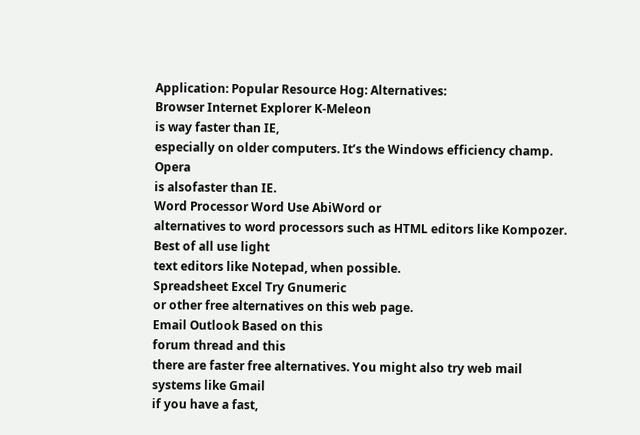Application: Popular Resource Hog: Alternatives:
Browser Internet Explorer K-Meleon
is way faster than IE,
especially on older computers. It’s the Windows efficiency champ. Opera
is alsofaster than IE.
Word Processor Word Use AbiWord or
alternatives to word processors such as HTML editors like Kompozer. Best of all use light
text editors like Notepad, when possible.
Spreadsheet Excel Try Gnumeric
or other free alternatives on this web page.
Email Outlook Based on this
forum thread and this
there are faster free alternatives. You might also try web mail
systems like Gmail
if you have a fast,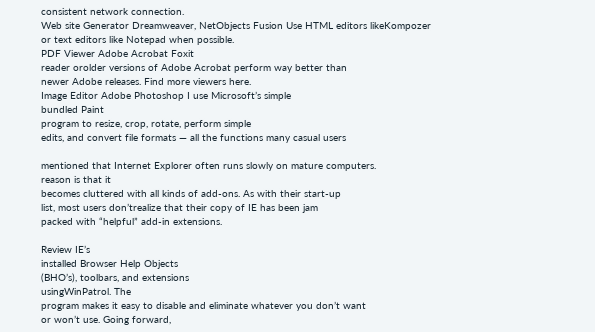consistent network connection.
Web site Generator Dreamweaver, NetObjects Fusion Use HTML editors likeKompozer
or text editors like Notepad when possible.
PDF Viewer Adobe Acrobat Foxit
reader orolder versions of Adobe Acrobat perform way better than
newer Adobe releases. Find more viewers here.
Image Editor Adobe Photoshop I use Microsoft’s simple
bundled Paint
program to resize, crop, rotate, perform simple
edits, and convert file formats — all the functions many casual users

mentioned that Internet Explorer often runs slowly on mature computers.
reason is that it
becomes cluttered with all kinds of add-ons. As with their start-up
list, most users don’trealize that their copy of IE has been jam
packed with “helpful” add-in extensions.

Review IE’s
installed Browser Help Objects
(BHO’s), toolbars, and extensions
usingWinPatrol. The
program makes it easy to disable and eliminate whatever you don’t want
or won’t use. Going forward,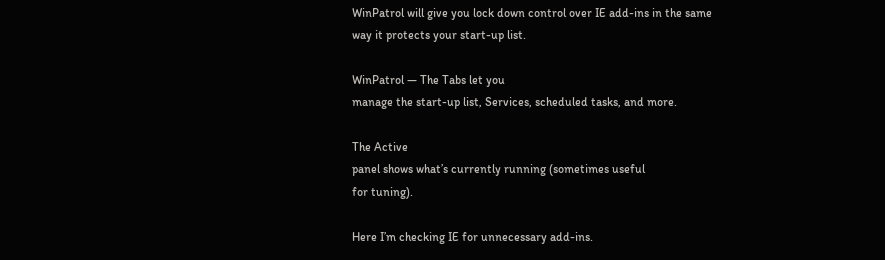WinPatrol will give you lock down control over IE add-ins in the same
way it protects your start-up list.

WinPatrol — The Tabs let you
manage the start-up list, Services, scheduled tasks, and more.

The Active
panel shows what’s currently running (sometimes useful
for tuning).

Here I’m checking IE for unnecessary add-ins.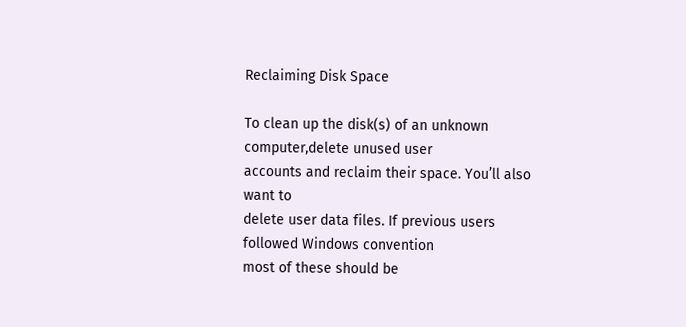Reclaiming Disk Space

To clean up the disk(s) of an unknown computer,delete unused user
accounts and reclaim their space. You’ll also want to
delete user data files. If previous users followed Windows convention
most of these should be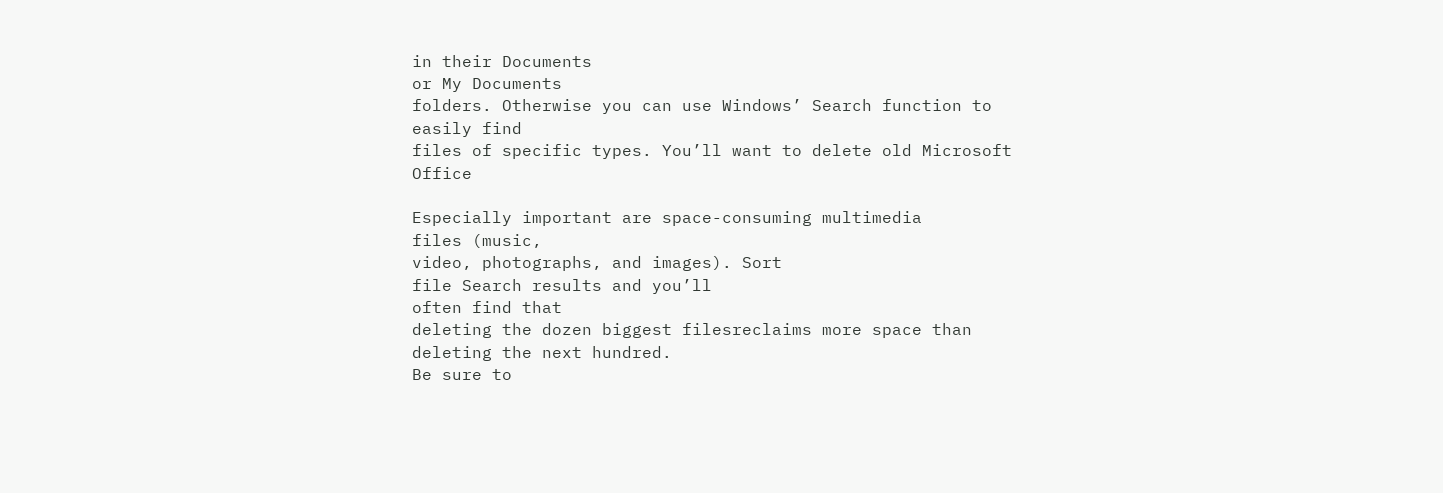in their Documents
or My Documents
folders. Otherwise you can use Windows’ Search function to easily find
files of specific types. You’ll want to delete old Microsoft Office

Especially important are space-consuming multimedia
files (music,
video, photographs, and images). Sort
file Search results and you’ll
often find that
deleting the dozen biggest filesreclaims more space than
deleting the next hundred.
Be sure to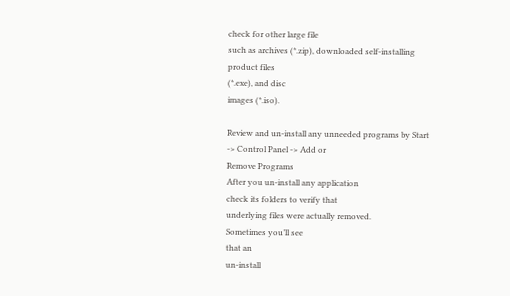check for other large file
such as archives (*.zip), downloaded self-installing product files
(*.exe), and disc
images (*.iso).

Review and un-install any unneeded programs by Start -> Control Panel -> Add or
Remove Programs
After you un-install any application
check its folders to verify that
underlying files were actually removed.
Sometimes you’ll see
that an
un-install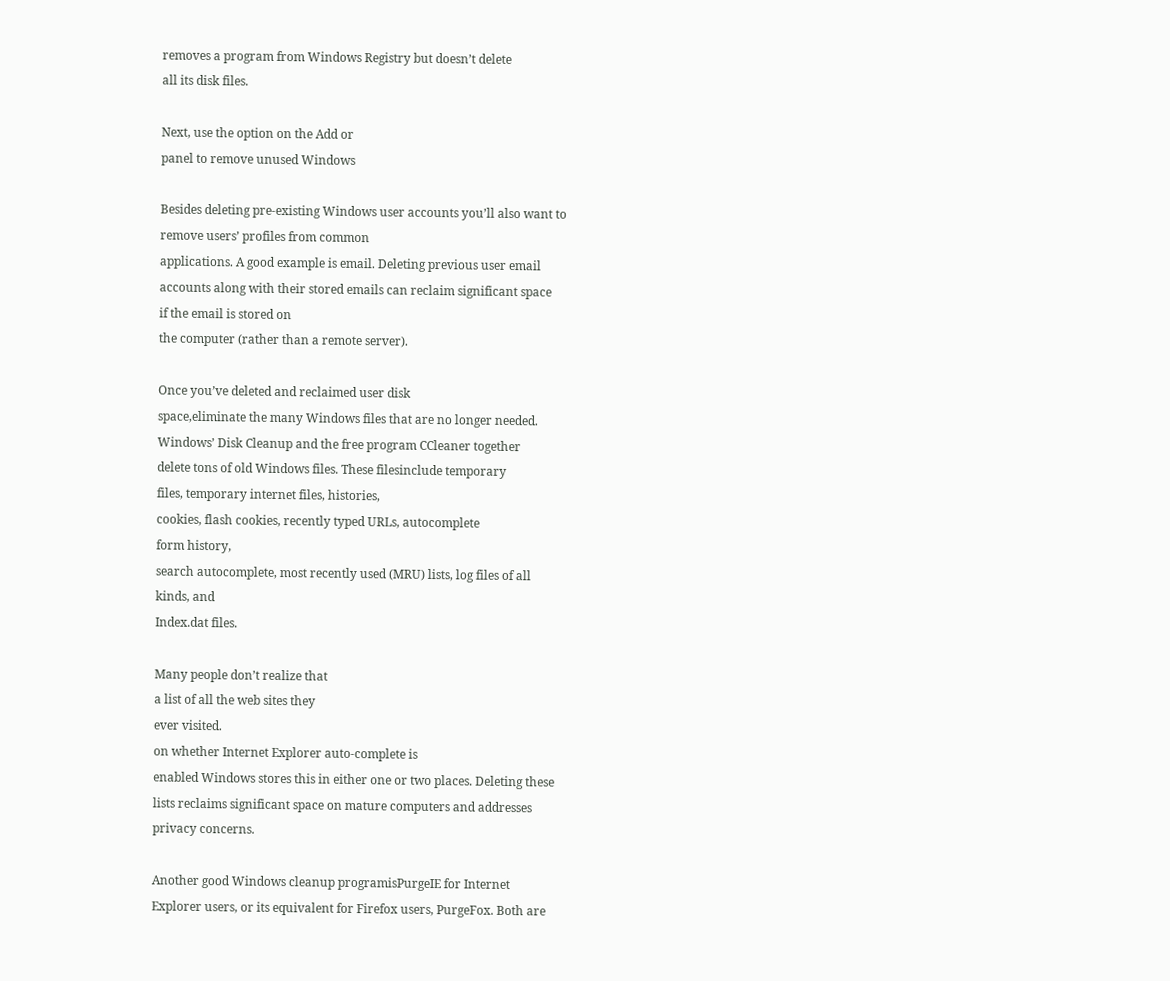removes a program from Windows Registry but doesn’t delete
all its disk files.

Next, use the option on the Add or
panel to remove unused Windows

Besides deleting pre-existing Windows user accounts you’ll also want to
remove users’ profiles from common
applications. A good example is email. Deleting previous user email
accounts along with their stored emails can reclaim significant space
if the email is stored on
the computer (rather than a remote server).

Once you’ve deleted and reclaimed user disk
space,eliminate the many Windows files that are no longer needed.
Windows’ Disk Cleanup and the free program CCleaner together
delete tons of old Windows files. These filesinclude temporary
files, temporary internet files, histories,
cookies, flash cookies, recently typed URLs, autocomplete
form history,
search autocomplete, most recently used (MRU) lists, log files of all
kinds, and
Index.dat files.

Many people don’t realize that
a list of all the web sites they
ever visited.
on whether Internet Explorer auto-complete is
enabled Windows stores this in either one or two places. Deleting these
lists reclaims significant space on mature computers and addresses
privacy concerns.

Another good Windows cleanup programisPurgeIE for Internet
Explorer users, or its equivalent for Firefox users, PurgeFox. Both are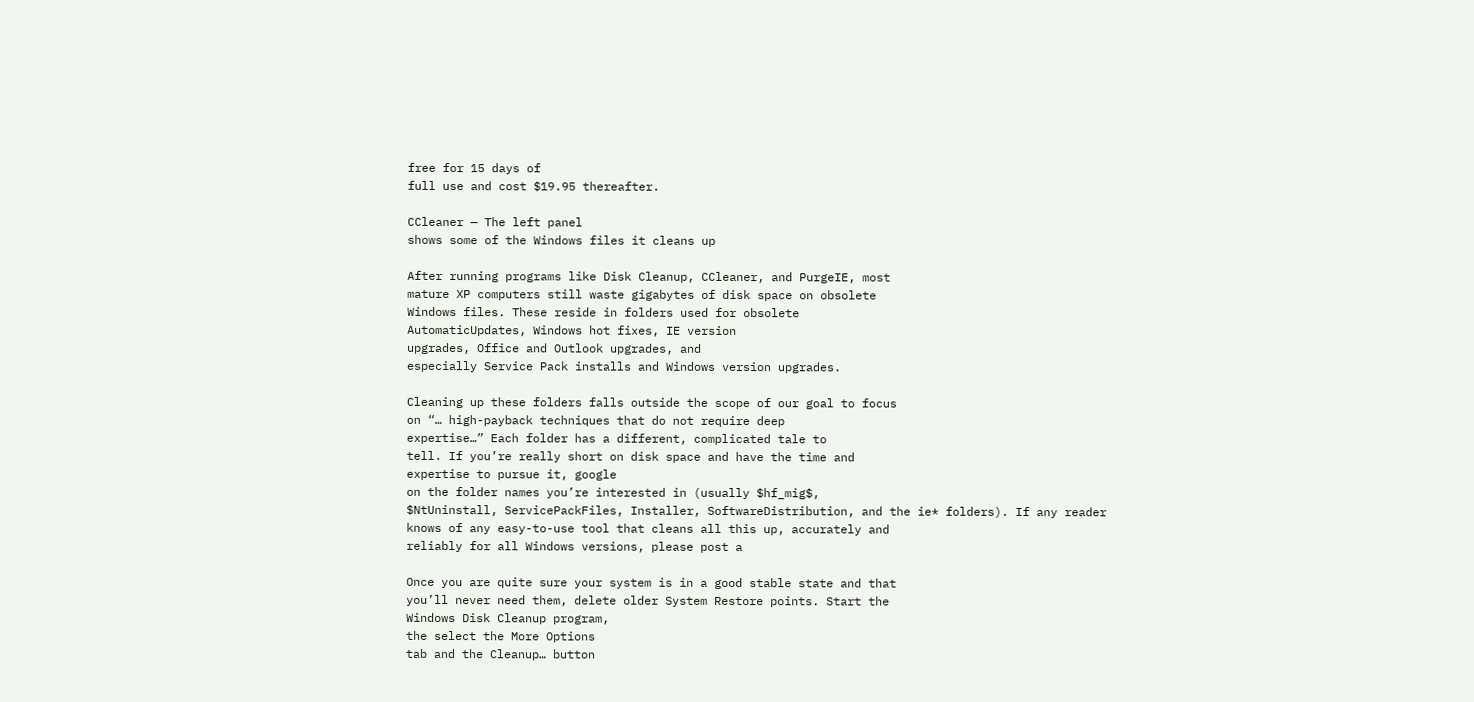free for 15 days of
full use and cost $19.95 thereafter.

CCleaner — The left panel
shows some of the Windows files it cleans up

After running programs like Disk Cleanup, CCleaner, and PurgeIE, most
mature XP computers still waste gigabytes of disk space on obsolete
Windows files. These reside in folders used for obsolete
AutomaticUpdates, Windows hot fixes, IE version
upgrades, Office and Outlook upgrades, and
especially Service Pack installs and Windows version upgrades.

Cleaning up these folders falls outside the scope of our goal to focus
on “… high-payback techniques that do not require deep
expertise…” Each folder has a different, complicated tale to
tell. If you’re really short on disk space and have the time and
expertise to pursue it, google
on the folder names you’re interested in (usually $hf_mig$,
$NtUninstall, ServicePackFiles, Installer, SoftwareDistribution, and the ie* folders). If any reader
knows of any easy-to-use tool that cleans all this up, accurately and
reliably for all Windows versions, please post a

Once you are quite sure your system is in a good stable state and that
you’ll never need them, delete older System Restore points. Start the
Windows Disk Cleanup program,
the select the More Options
tab and the Cleanup… button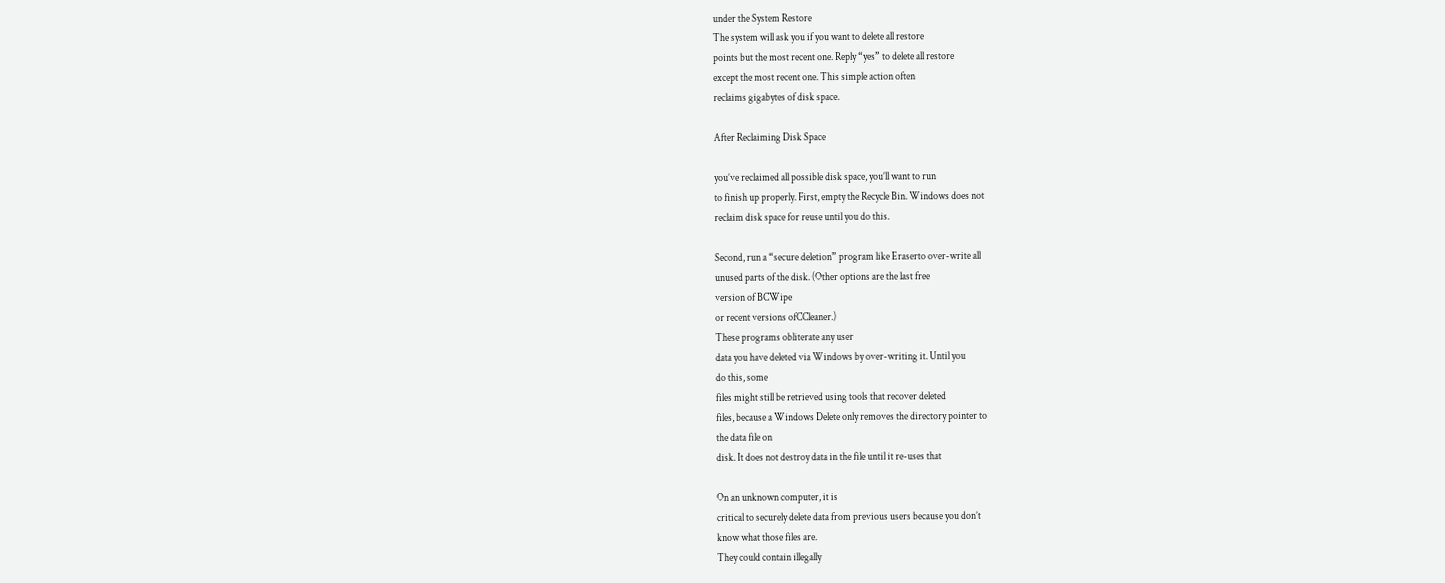under the System Restore
The system will ask you if you want to delete all restore
points but the most recent one. Reply “yes” to delete all restore
except the most recent one. This simple action often
reclaims gigabytes of disk space.

After Reclaiming Disk Space

you’ve reclaimed all possible disk space, you’ll want to run
to finish up properly. First, empty the Recycle Bin. Windows does not
reclaim disk space for reuse until you do this.

Second, run a “secure deletion” program like Eraserto over-write all
unused parts of the disk. (Other options are the last free
version of BCWipe
or recent versions ofCCleaner.)
These programs obliterate any user
data you have deleted via Windows by over-writing it. Until you
do this, some
files might still be retrieved using tools that recover deleted
files, because a Windows Delete only removes the directory pointer to
the data file on
disk. It does not destroy data in the file until it re-uses that

On an unknown computer, it is
critical to securely delete data from previous users because you don’t
know what those files are.
They could contain illegally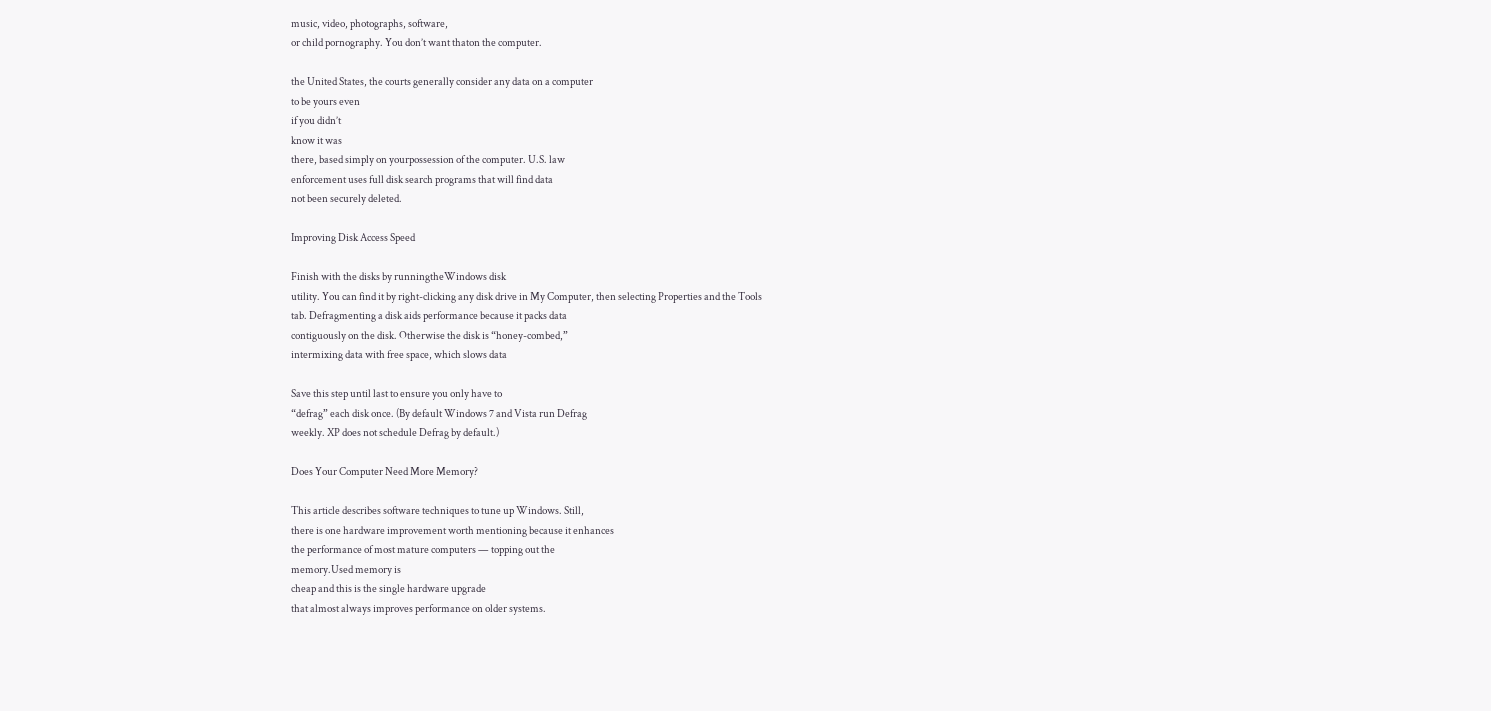music, video, photographs, software,
or child pornography. You don’t want thaton the computer.

the United States, the courts generally consider any data on a computer
to be yours even
if you didn’t
know it was
there, based simply on yourpossession of the computer. U.S. law
enforcement uses full disk search programs that will find data
not been securely deleted.

Improving Disk Access Speed

Finish with the disks by runningtheWindows disk
utility. You can find it by right-clicking any disk drive in My Computer, then selecting Properties and the Tools
tab. Defragmenting a disk aids performance because it packs data
contiguously on the disk. Otherwise the disk is “honey-combed,”
intermixing data with free space, which slows data

Save this step until last to ensure you only have to
“defrag” each disk once. (By default Windows 7 and Vista run Defrag
weekly. XP does not schedule Defrag by default.)

Does Your Computer Need More Memory?

This article describes software techniques to tune up Windows. Still,
there is one hardware improvement worth mentioning because it enhances
the performance of most mature computers — topping out the
memory.Used memory is
cheap and this is the single hardware upgrade
that almost always improves performance on older systems.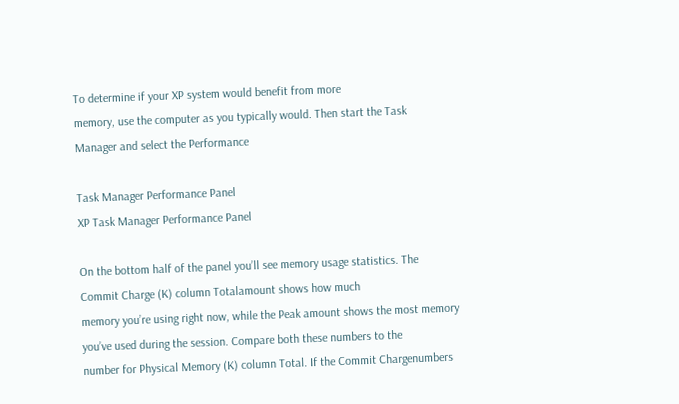To determine if your XP system would benefit from more
memory, use the computer as you typically would. Then start the Task
Manager and select the Performance

Task Manager Performance Panel
XP Task Manager Performance Panel

On the bottom half of the panel you’ll see memory usage statistics. The
Commit Charge (K) column Totalamount shows how much
memory you’re using right now, while the Peak amount shows the most memory
you’ve used during the session. Compare both these numbers to the
number for Physical Memory (K) column Total. If the Commit Chargenumbers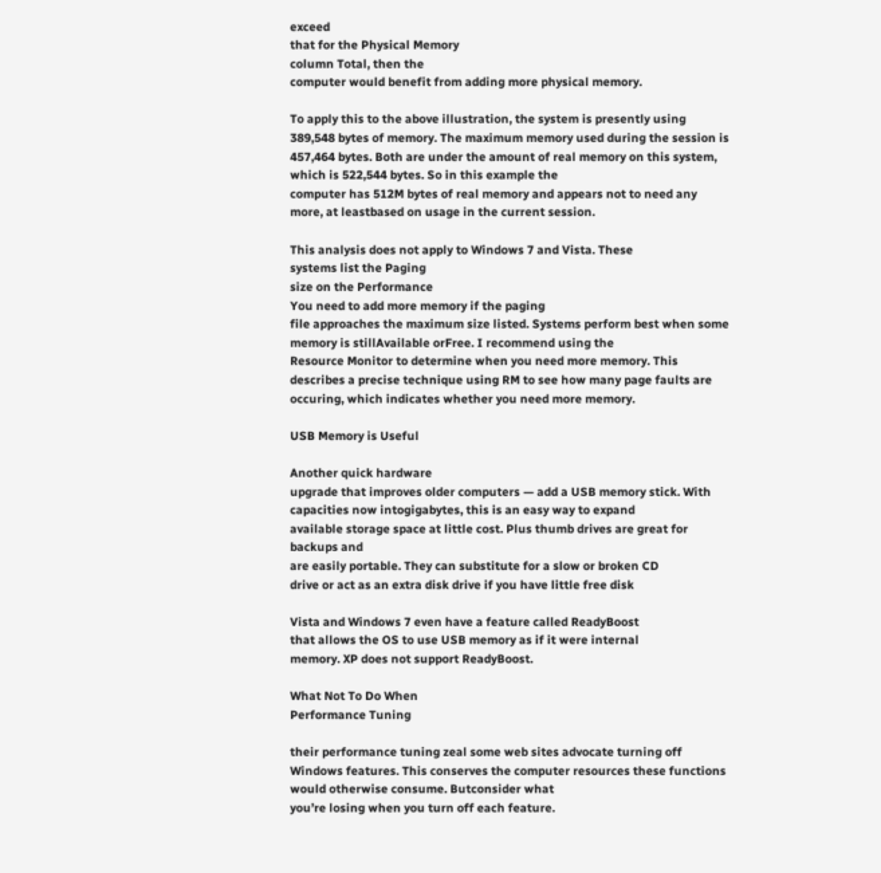exceed
that for the Physical Memory
column Total, then the
computer would benefit from adding more physical memory.

To apply this to the above illustration, the system is presently using
389,548 bytes of memory. The maximum memory used during the session is
457,464 bytes. Both are under the amount of real memory on this system,
which is 522,544 bytes. So in this example the
computer has 512M bytes of real memory and appears not to need any
more, at leastbased on usage in the current session.

This analysis does not apply to Windows 7 and Vista. These
systems list the Paging
size on the Performance
You need to add more memory if the paging
file approaches the maximum size listed. Systems perform best when some
memory is stillAvailable orFree. I recommend using the
Resource Monitor to determine when you need more memory. This
describes a precise technique using RM to see how many page faults are
occuring, which indicates whether you need more memory.

USB Memory is Useful

Another quick hardware
upgrade that improves older computers — add a USB memory stick. With
capacities now intogigabytes, this is an easy way to expand
available storage space at little cost. Plus thumb drives are great for
backups and
are easily portable. They can substitute for a slow or broken CD
drive or act as an extra disk drive if you have little free disk

Vista and Windows 7 even have a feature called ReadyBoost
that allows the OS to use USB memory as if it were internal
memory. XP does not support ReadyBoost.

What Not To Do When
Performance Tuning

their performance tuning zeal some web sites advocate turning off
Windows features. This conserves the computer resources these functions
would otherwise consume. Butconsider what
you’re losing when you turn off each feature.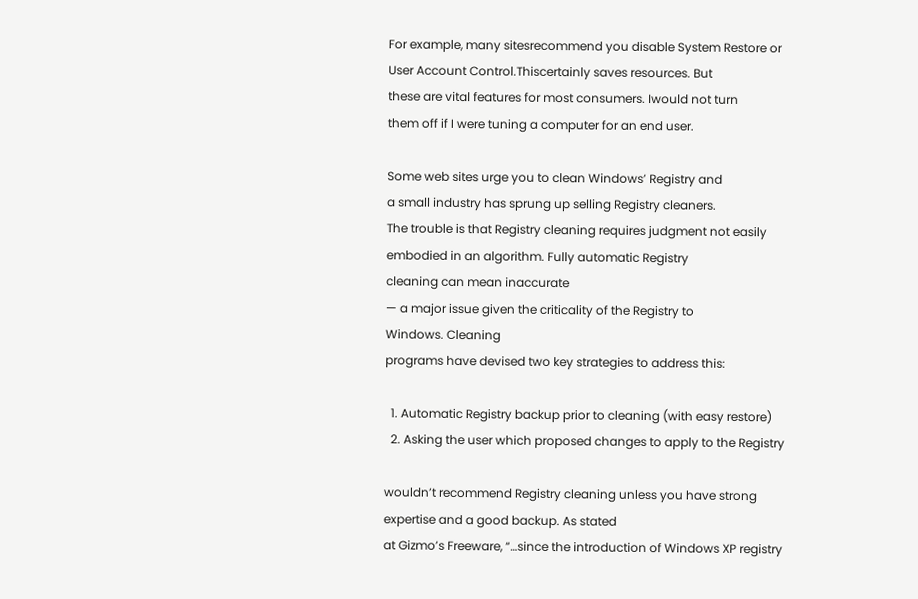For example, many sitesrecommend you disable System Restore or
User Account Control.Thiscertainly saves resources. But
these are vital features for most consumers. Iwould not turn
them off if I were tuning a computer for an end user.

Some web sites urge you to clean Windows’ Registry and
a small industry has sprung up selling Registry cleaners.
The trouble is that Registry cleaning requires judgment not easily
embodied in an algorithm. Fully automatic Registry
cleaning can mean inaccurate
— a major issue given the criticality of the Registry to
Windows. Cleaning
programs have devised two key strategies to address this:

  1. Automatic Registry backup prior to cleaning (with easy restore)
  2. Asking the user which proposed changes to apply to the Registry

wouldn’t recommend Registry cleaning unless you have strong
expertise and a good backup. As stated
at Gizmo’s Freeware, “…since the introduction of Windows XP registry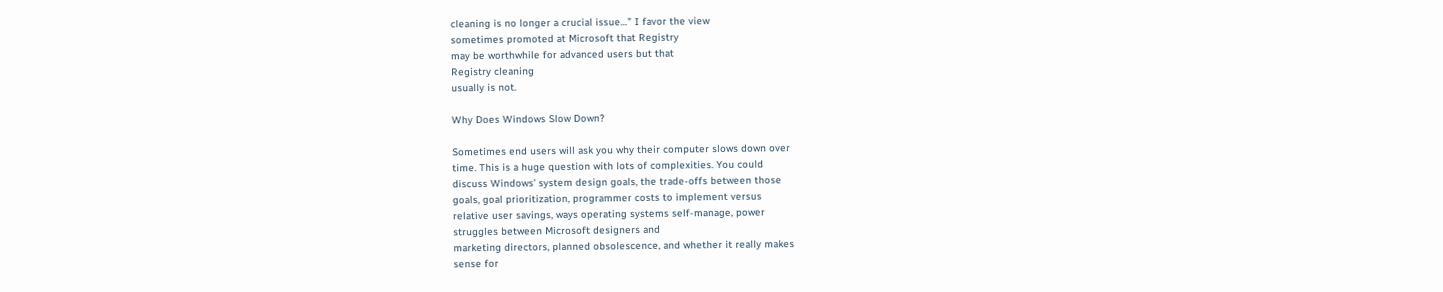cleaning is no longer a crucial issue…” I favor the view
sometimes promoted at Microsoft that Registry
may be worthwhile for advanced users but that
Registry cleaning
usually is not.

Why Does Windows Slow Down?

Sometimes end users will ask you why their computer slows down over
time. This is a huge question with lots of complexities. You could
discuss Windows’ system design goals, the trade-offs between those
goals, goal prioritization, programmer costs to implement versus
relative user savings, ways operating systems self-manage, power
struggles between Microsoft designers and
marketing directors, planned obsolescence, and whether it really makes
sense for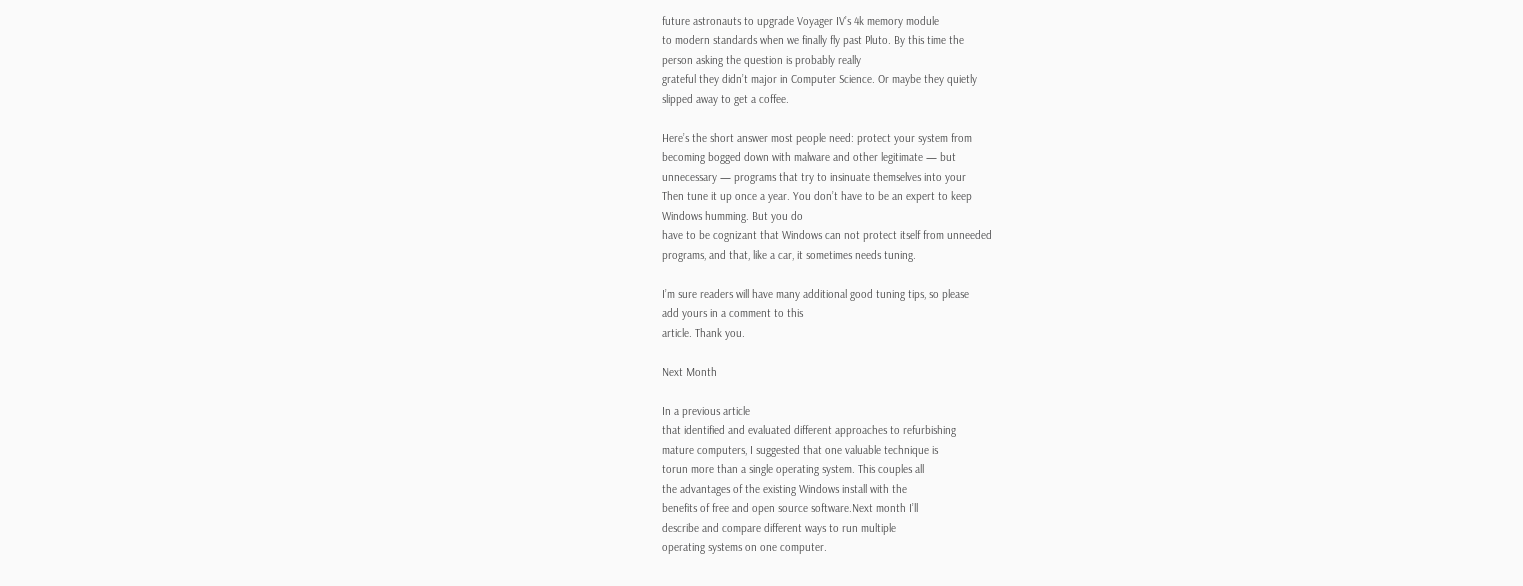future astronauts to upgrade Voyager IV’s 4k memory module
to modern standards when we finally fly past Pluto. By this time the
person asking the question is probably really
grateful they didn’t major in Computer Science. Or maybe they quietly
slipped away to get a coffee.

Here’s the short answer most people need: protect your system from
becoming bogged down with malware and other legitimate — but
unnecessary — programs that try to insinuate themselves into your
Then tune it up once a year. You don’t have to be an expert to keep
Windows humming. But you do
have to be cognizant that Windows can not protect itself from unneeded
programs, and that, like a car, it sometimes needs tuning.

I’m sure readers will have many additional good tuning tips, so please
add yours in a comment to this
article. Thank you.

Next Month

In a previous article
that identified and evaluated different approaches to refurbishing
mature computers, I suggested that one valuable technique is
torun more than a single operating system. This couples all
the advantages of the existing Windows install with the
benefits of free and open source software.Next month I’ll
describe and compare different ways to run multiple
operating systems on one computer.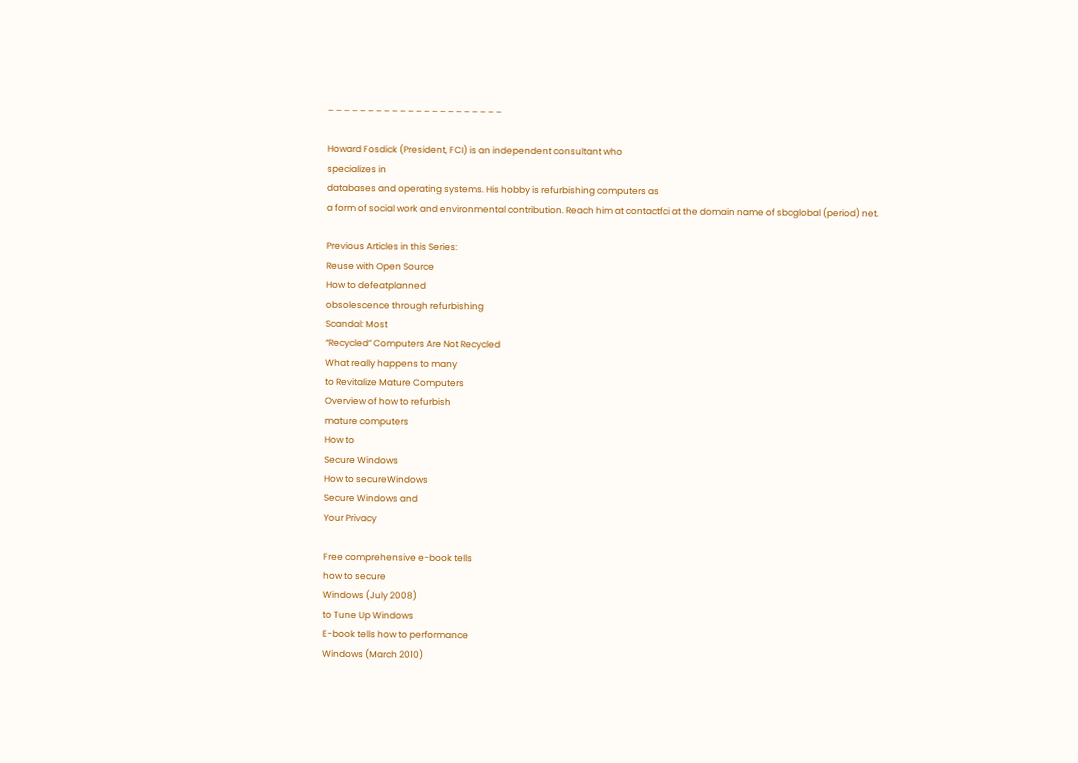– – – – – – – – – – – – – – – – – – – – – –

Howard Fosdick (President, FCI) is an independent consultant who
specializes in
databases and operating systems. His hobby is refurbishing computers as
a form of social work and environmental contribution. Reach him at contactfci at the domain name of sbcglobal (period) net.

Previous Articles in this Series:
Reuse with Open Source
How to defeatplanned
obsolescence through refurbishing
Scandal: Most
“Recycled” Computers Are Not Recycled
What really happens to many
to Revitalize Mature Computers
Overview of how to refurbish
mature computers
How to
Secure Windows
How to secureWindows
Secure Windows and
Your Privacy

Free comprehensive e-book tells
how to secure
Windows (July 2008)
to Tune Up Windows
E-book tells how to performance
Windows (March 2010)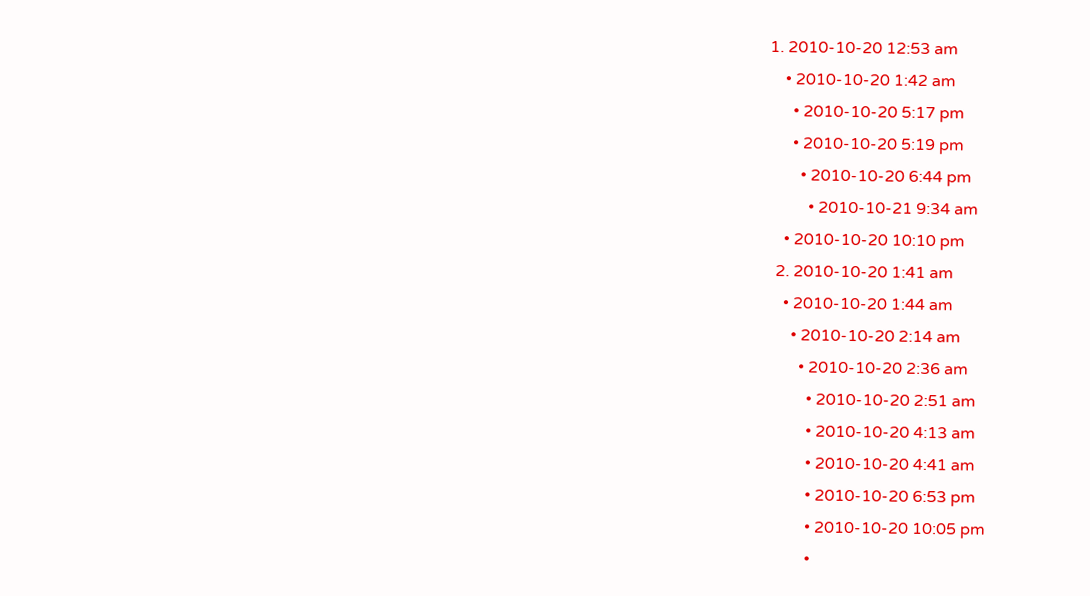1. 2010-10-20 12:53 am
    • 2010-10-20 1:42 am
      • 2010-10-20 5:17 pm
      • 2010-10-20 5:19 pm
        • 2010-10-20 6:44 pm
          • 2010-10-21 9:34 am
    • 2010-10-20 10:10 pm
  2. 2010-10-20 1:41 am
    • 2010-10-20 1:44 am
      • 2010-10-20 2:14 am
        • 2010-10-20 2:36 am
          • 2010-10-20 2:51 am
          • 2010-10-20 4:13 am
          • 2010-10-20 4:41 am
          • 2010-10-20 6:53 pm
          • 2010-10-20 10:05 pm
          •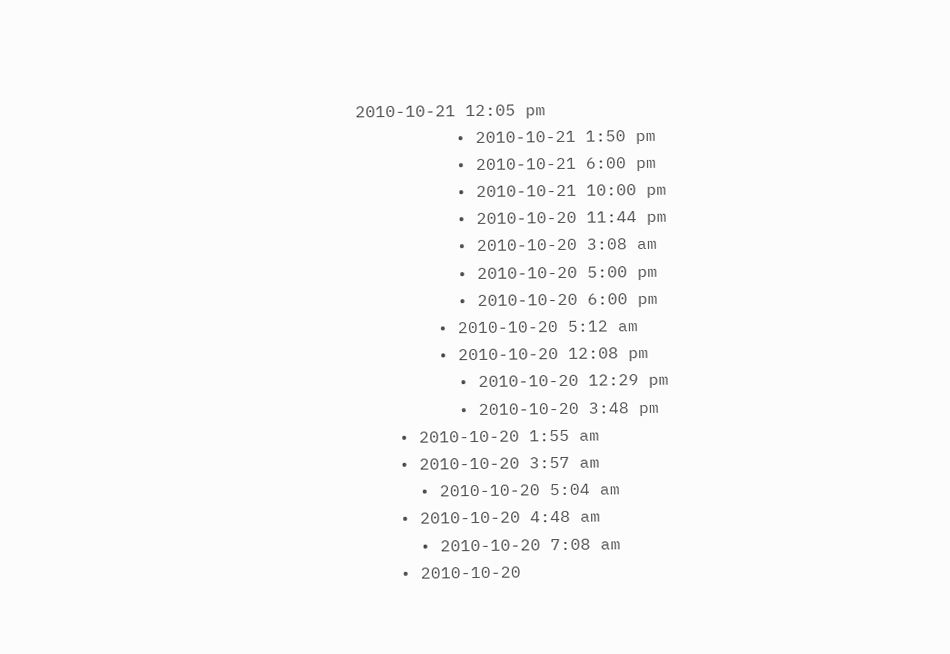2010-10-21 12:05 pm
          • 2010-10-21 1:50 pm
          • 2010-10-21 6:00 pm
          • 2010-10-21 10:00 pm
          • 2010-10-20 11:44 pm
          • 2010-10-20 3:08 am
          • 2010-10-20 5:00 pm
          • 2010-10-20 6:00 pm
        • 2010-10-20 5:12 am
        • 2010-10-20 12:08 pm
          • 2010-10-20 12:29 pm
          • 2010-10-20 3:48 pm
    • 2010-10-20 1:55 am
    • 2010-10-20 3:57 am
      • 2010-10-20 5:04 am
    • 2010-10-20 4:48 am
      • 2010-10-20 7:08 am
    • 2010-10-20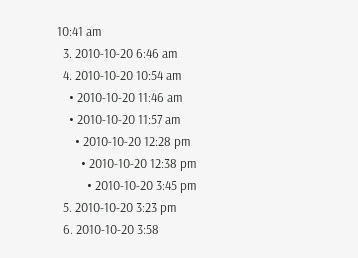10:41 am
  3. 2010-10-20 6:46 am
  4. 2010-10-20 10:54 am
    • 2010-10-20 11:46 am
    • 2010-10-20 11:57 am
      • 2010-10-20 12:28 pm
        • 2010-10-20 12:38 pm
          • 2010-10-20 3:45 pm
  5. 2010-10-20 3:23 pm
  6. 2010-10-20 3:58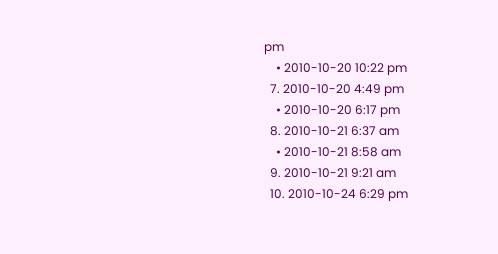pm
    • 2010-10-20 10:22 pm
  7. 2010-10-20 4:49 pm
    • 2010-10-20 6:17 pm
  8. 2010-10-21 6:37 am
    • 2010-10-21 8:58 am
  9. 2010-10-21 9:21 am
  10. 2010-10-24 6:29 pm